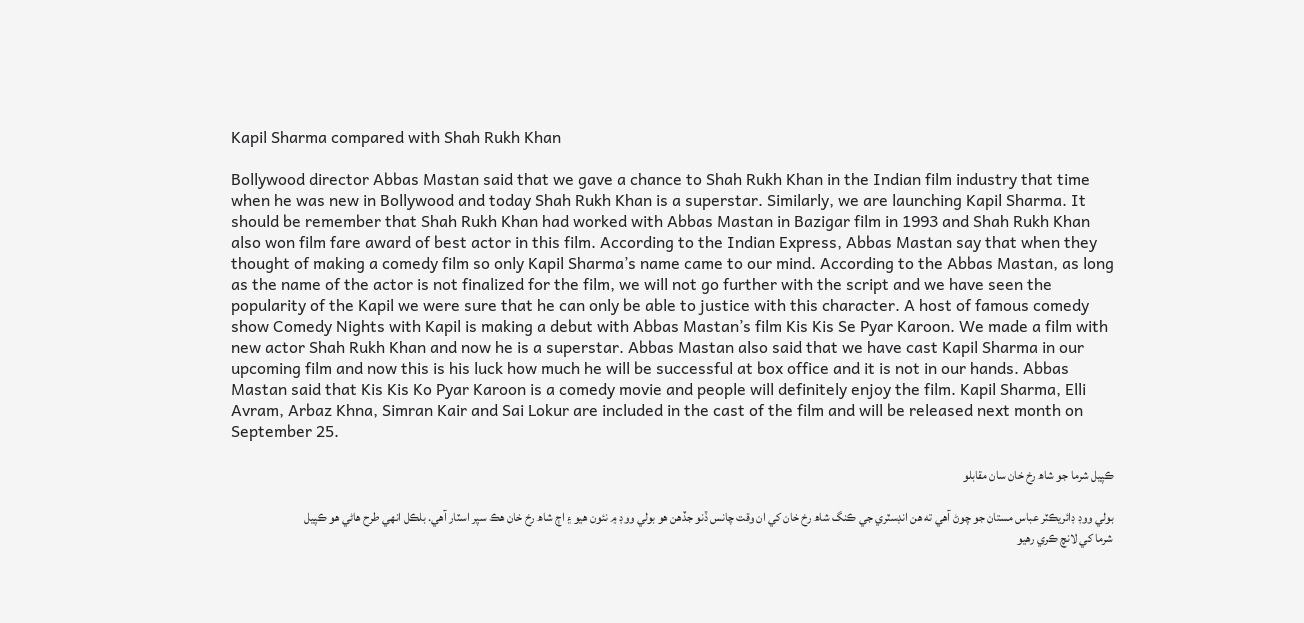Kapil Sharma compared with Shah Rukh Khan

Bollywood director Abbas Mastan said that we gave a chance to Shah Rukh Khan in the Indian film industry that time when he was new in Bollywood and today Shah Rukh Khan is a superstar. Similarly, we are launching Kapil Sharma. It should be remember that Shah Rukh Khan had worked with Abbas Mastan in Bazigar film in 1993 and Shah Rukh Khan also won film fare award of best actor in this film. According to the Indian Express, Abbas Mastan say that when they thought of making a comedy film so only Kapil Sharma’s name came to our mind. According to the Abbas Mastan, as long as the name of the actor is not finalized for the film, we will not go further with the script and we have seen the popularity of the Kapil we were sure that he can only be able to justice with this character. A host of famous comedy show Comedy Nights with Kapil is making a debut with Abbas Mastan’s film Kis Kis Se Pyar Karoon. We made a film with new actor Shah Rukh Khan and now he is a superstar. Abbas Mastan also said that we have cast Kapil Sharma in our upcoming film and now this is his luck how much he will be successful at box office and it is not in our hands. Abbas Mastan said that Kis Kis Ko Pyar Karoon is a comedy movie and people will definitely enjoy the film. Kapil Sharma, Elli Avram, Arbaz Khna, Simran Kair and Sai Lokur are included in the cast of the film and will be released next month on September 25.

ڪپيل شرما جو شاھ رخ خان سان مقابلو

بولي ووڊ ڊائريڪٽر عباس مستان جو چوڻ آهي ته هن انڊسٽري جي ڪنگ شاھ رخ خان کي ان وقت چانس ڏنو جڏهن هو بولي ووڊ ۾ نئون هيو ۽ اڄ شاھ رخ خان هڪ سپر اسٽار آهي. بلڪل انهي طرح هاڻي هو ڪپيل شرما کي لانچ ڪري رهيو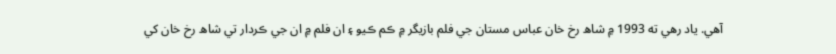آهي. ياد رهي ته 1993 ۾ شاھ رخ خان عباس مستان جي فلم بازيگر ۾ ڪم ڪيو ۽ ان فلم ۾ ان جي ڪردار تي شاھ رخ خان کي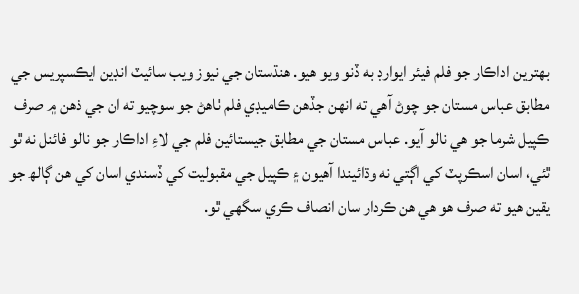بهترين اداڪار جو فلم فيئر ايوارڊ به ڏنو ويو هيو. هنڌستان جي نيوز ويب سائيٽ انڊين ايڪسپريس جي مطابق عباس مستان جو چوڻ آهي ته انهن جڏهن ڪاميڊي فلم ٺاهڻ جو سوچيو ته ان جي ذهن ۾ صرف ڪپيل شرما جو هي نالو آيو. عباس مستان جي مطابق جيستائين فلم جي لاءِ اداڪار جو نالو فائنل نه ٿو ٿئي، اسان اسڪرپٽ کي اڳتي نه وڌائيندا آهيون ۽ ڪپيل جي مقبوليت کي ڏسندي اسان کي هن ڳالھ جو يقين هيو ته صرف هو هي هن ڪردار سان انصاف ڪري سگهي ٿو.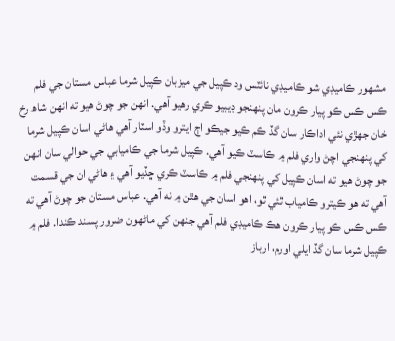مشهور ڪاميڊي شو ڪاميڊي نائٽس ود ڪپيل جي ميزبان ڪپيل شرما عباس مستان جي فلم ڪس ڪس ڪو پيار ڪرون مان پنهنجو ڊيبيو ڪري رهيو آهي. انهن جو چوڻ هيو ته انهن شاھ رخ خان جهڙي نئي اداڪار سان گڏ ڪم ڪيو جيڪو اڄ ايترو وڏو اسٽار آهي هاڻي اسان ڪپيل شرما کي پنهنجي اچڻ واري فلم ۾ ڪاسٽ ڪيو آهي. ڪپيل شرما جي ڪاميابي جي حوالي سان انهن جو چوڻ هيو ته اسان ڪپيل کي پنهنجي فلم ۾ ڪاسٽ ڪري ڇڏيو آهي ۽ هاڻي ان جي قسمت آهي ته هو ڪيترو ڪامياب ٿئي ٿو، اهو اسان جي هٿن ۾ نه آهي. عباس مستان جو چوڻ آهي ته ڪس ڪس ڪو پيار ڪرون هڪ ڪاميڊي فلم آهي جنهن کي ماڻهون ضرور پسند ڪندا. فلم ۾ ڪپيل شرما سان گڏ ايلي اورم، ارباز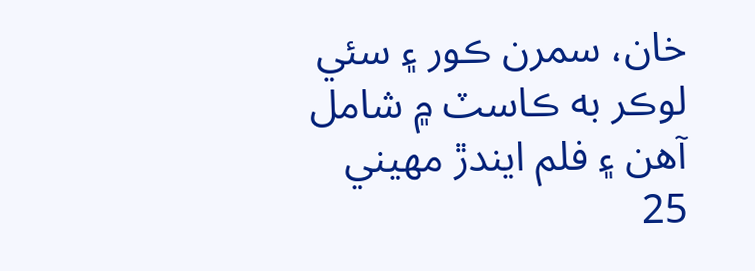خان، سمرن ڪور ۽ سئي لوڪر به ڪاسٽ ۾ شامل آهن ۽ فلم ايندڙ مهيني 25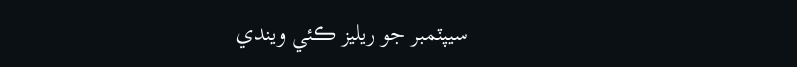سيپٽمبر جو ريليز ڪئي ويندي